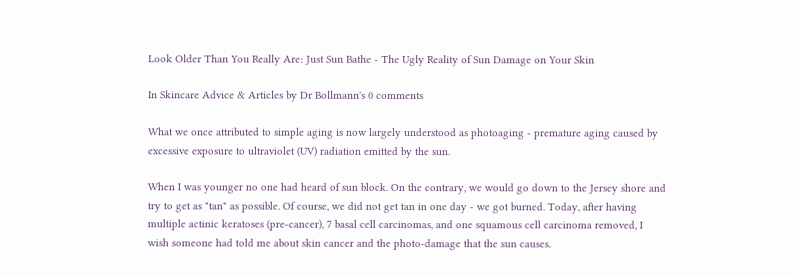Look Older Than You Really Are: Just Sun Bathe - The Ugly Reality of Sun Damage on Your Skin

In Skincare Advice & Articles by Dr Bollmann's 0 comments

What we once attributed to simple aging is now largely understood as photoaging - premature aging caused by excessive exposure to ultraviolet (UV) radiation emitted by the sun.

When I was younger no one had heard of sun block. On the contrary, we would go down to the Jersey shore and try to get as "tan" as possible. Of course, we did not get tan in one day - we got burned. Today, after having multiple actinic keratoses (pre-cancer), 7 basal cell carcinomas, and one squamous cell carcinoma removed, I wish someone had told me about skin cancer and the photo-damage that the sun causes.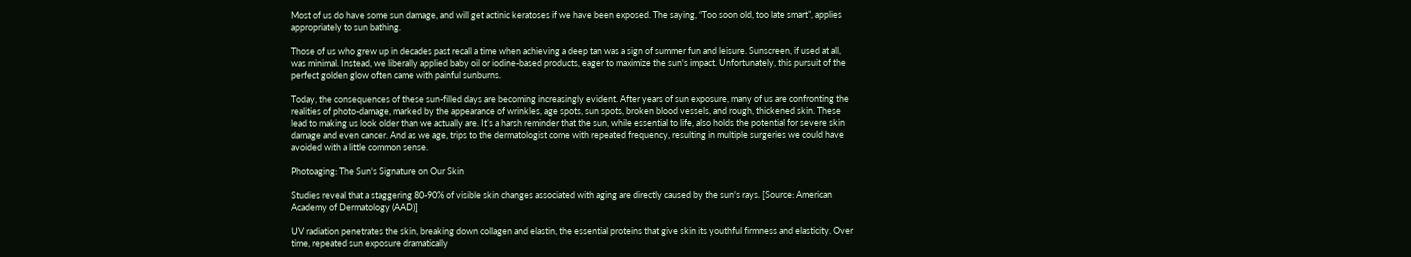Most of us do have some sun damage, and will get actinic keratoses if we have been exposed. The saying, “Too soon old, too late smart”, applies appropriately to sun bathing.

Those of us who grew up in decades past recall a time when achieving a deep tan was a sign of summer fun and leisure. Sunscreen, if used at all, was minimal. Instead, we liberally applied baby oil or iodine-based products, eager to maximize the sun's impact. Unfortunately, this pursuit of the perfect golden glow often came with painful sunburns.

Today, the consequences of these sun-filled days are becoming increasingly evident. After years of sun exposure, many of us are confronting the realities of photo-damage, marked by the appearance of wrinkles, age spots, sun spots, broken blood vessels, and rough, thickened skin. These lead to making us look older than we actually are. It’s a harsh reminder that the sun, while essential to life, also holds the potential for severe skin damage and even cancer. And as we age, trips to the dermatologist come with repeated frequency, resulting in multiple surgeries we could have avoided with a little common sense.

Photoaging: The Sun's Signature on Our Skin

Studies reveal that a staggering 80-90% of visible skin changes associated with aging are directly caused by the sun's rays. [Source: American Academy of Dermatology (AAD)]

UV radiation penetrates the skin, breaking down collagen and elastin, the essential proteins that give skin its youthful firmness and elasticity. Over time, repeated sun exposure dramatically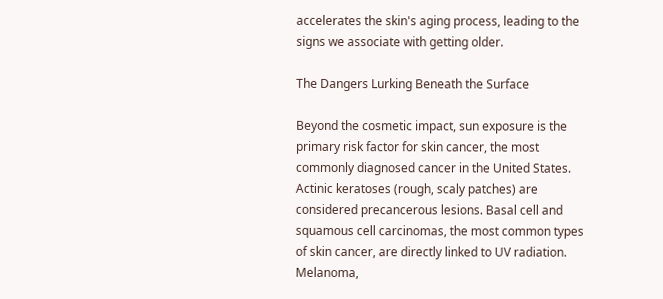accelerates the skin's aging process, leading to the signs we associate with getting older.

The Dangers Lurking Beneath the Surface

Beyond the cosmetic impact, sun exposure is the primary risk factor for skin cancer, the most commonly diagnosed cancer in the United States. Actinic keratoses (rough, scaly patches) are considered precancerous lesions. Basal cell and squamous cell carcinomas, the most common types of skin cancer, are directly linked to UV radiation. Melanoma,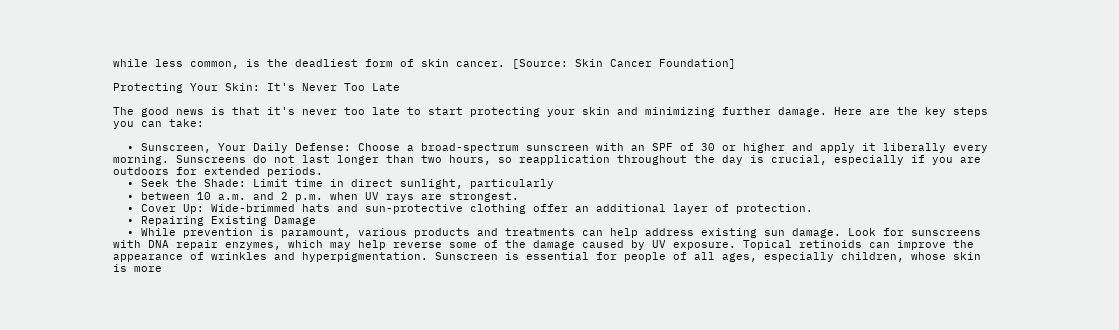while less common, is the deadliest form of skin cancer. [Source: Skin Cancer Foundation]

Protecting Your Skin: It's Never Too Late

The good news is that it's never too late to start protecting your skin and minimizing further damage. Here are the key steps you can take:

  • Sunscreen, Your Daily Defense: Choose a broad-spectrum sunscreen with an SPF of 30 or higher and apply it liberally every morning. Sunscreens do not last longer than two hours, so reapplication throughout the day is crucial, especially if you are outdoors for extended periods.
  • Seek the Shade: Limit time in direct sunlight, particularly
  • between 10 a.m. and 2 p.m. when UV rays are strongest.
  • Cover Up: Wide-brimmed hats and sun-protective clothing offer an additional layer of protection.
  • Repairing Existing Damage
  • While prevention is paramount, various products and treatments can help address existing sun damage. Look for sunscreens with DNA repair enzymes, which may help reverse some of the damage caused by UV exposure. Topical retinoids can improve the appearance of wrinkles and hyperpigmentation. Sunscreen is essential for people of all ages, especially children, whose skin is more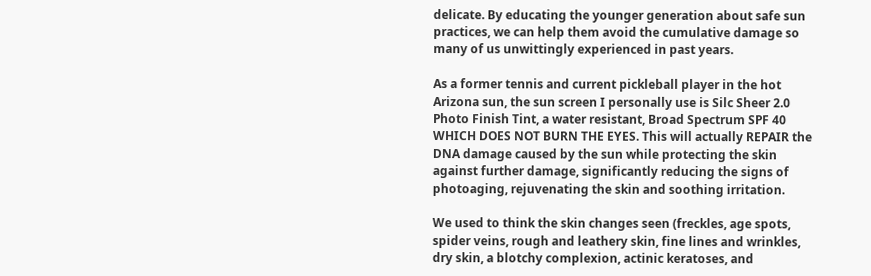delicate. By educating the younger generation about safe sun practices, we can help them avoid the cumulative damage so many of us unwittingly experienced in past years.

As a former tennis and current pickleball player in the hot Arizona sun, the sun screen I personally use is Silc Sheer 2.0 Photo Finish Tint, a water resistant, Broad Spectrum SPF 40 WHICH DOES NOT BURN THE EYES. This will actually REPAIR the DNA damage caused by the sun while protecting the skin against further damage, significantly reducing the signs of photoaging, rejuvenating the skin and soothing irritation.

We used to think the skin changes seen (freckles, age spots, spider veins, rough and leathery skin, fine lines and wrinkles, dry skin, a blotchy complexion, actinic keratoses, and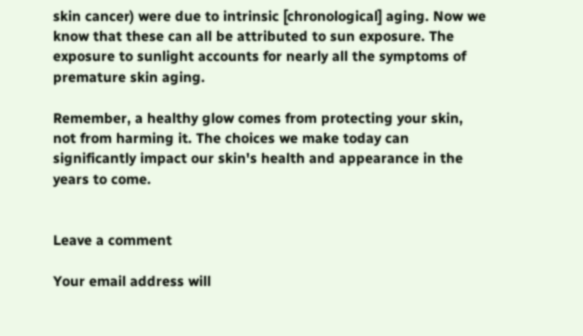skin cancer) were due to intrinsic [chronological] aging. Now we know that these can all be attributed to sun exposure. The exposure to sunlight accounts for nearly all the symptoms of premature skin aging.

Remember, a healthy glow comes from protecting your skin, not from harming it. The choices we make today can significantly impact our skin's health and appearance in the years to come.


Leave a comment

Your email address will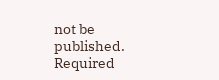not be published. Required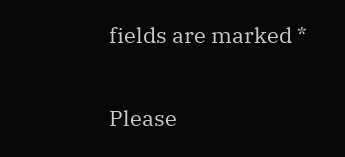fields are marked *

Please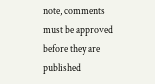note, comments must be approved before they are published